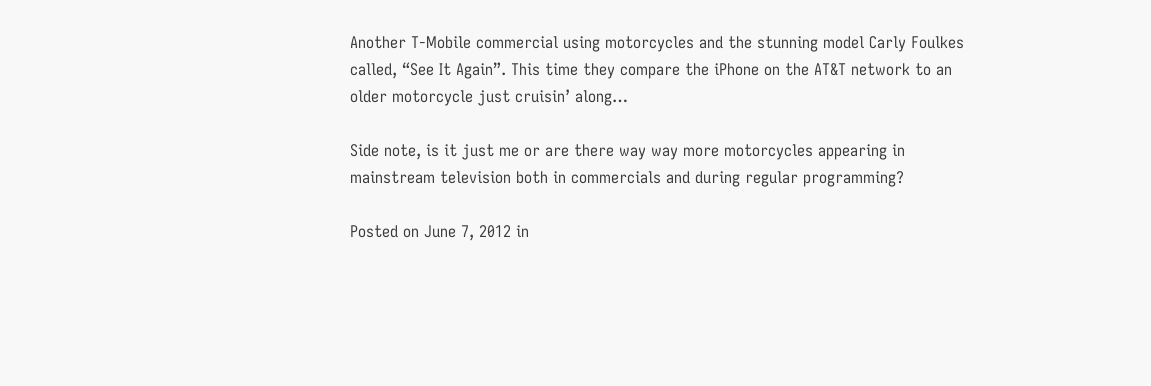Another T-Mobile commercial using motorcycles and the stunning model Carly Foulkes called, “See It Again”. This time they compare the iPhone on the AT&T network to an older motorcycle just cruisin’ along…

Side note, is it just me or are there way way more motorcycles appearing in mainstream television both in commercials and during regular programming?

Posted on June 7, 2012 in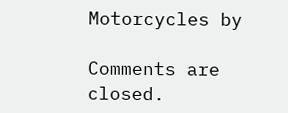Motorcycles by

Comments are closed.